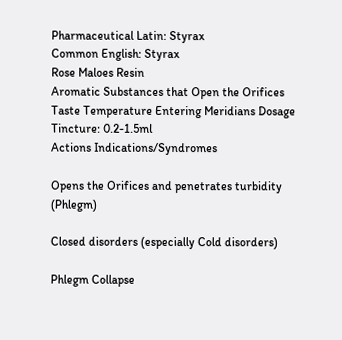Pharmaceutical Latin: Styrax
Common English: Styrax
Rose Maloes Resin
Aromatic Substances that Open the Orifices
Taste Temperature Entering Meridians Dosage
Tincture: 0.2-1.5ml
Actions Indications/Syndromes

Opens the Orifices and penetrates turbidity (Phlegm)

Closed disorders (especially Cold disorders)

Phlegm Collapse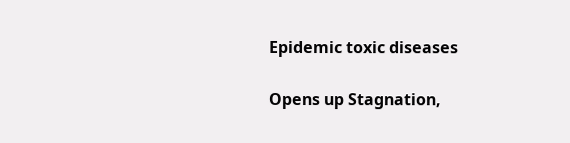Epidemic toxic diseases

Opens up Stagnation,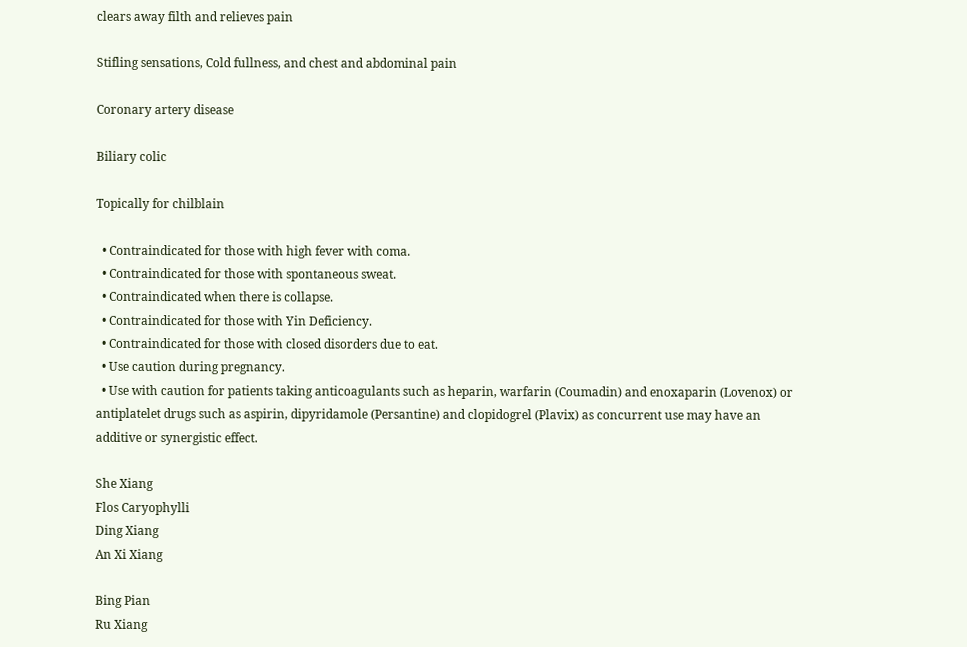clears away filth and relieves pain

Stifling sensations, Cold fullness, and chest and abdominal pain

Coronary artery disease

Biliary colic

Topically for chilblain

  • Contraindicated for those with high fever with coma.
  • Contraindicated for those with spontaneous sweat.
  • Contraindicated when there is collapse.
  • Contraindicated for those with Yin Deficiency.
  • Contraindicated for those with closed disorders due to eat.
  • Use caution during pregnancy.
  • Use with caution for patients taking anticoagulants such as heparin, warfarin (Coumadin) and enoxaparin (Lovenox) or antiplatelet drugs such as aspirin, dipyridamole (Persantine) and clopidogrel (Plavix) as concurrent use may have an additive or synergistic effect.

She Xiang
Flos Caryophylli
Ding Xiang
An Xi Xiang

Bing Pian
Ru Xiang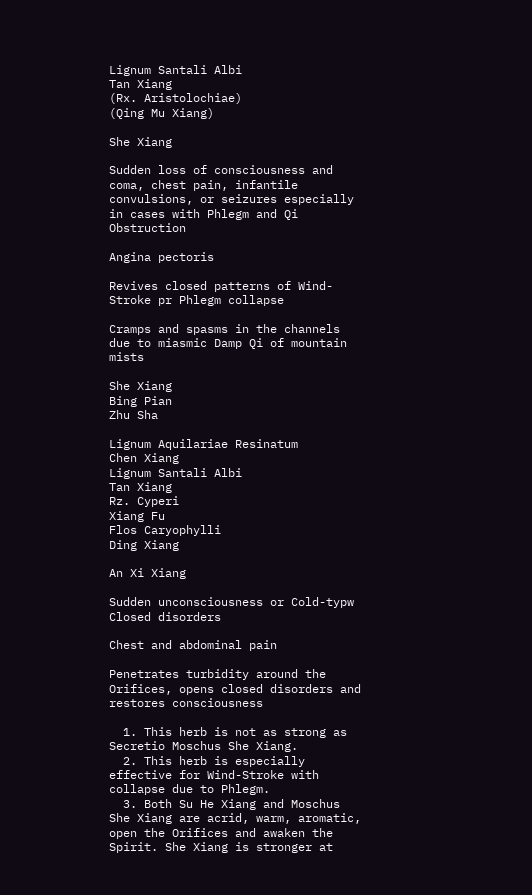Lignum Santali Albi
Tan Xiang
(Rx. Aristolochiae)
(Qing Mu Xiang)

She Xiang

Sudden loss of consciousness and coma, chest pain, infantile convulsions, or seizures especially in cases with Phlegm and Qi Obstruction

Angina pectoris

Revives closed patterns of Wind-Stroke pr Phlegm collapse

Cramps and spasms in the channels due to miasmic Damp Qi of mountain mists

She Xiang
Bing Pian
Zhu Sha

Lignum Aquilariae Resinatum
Chen Xiang
Lignum Santali Albi
Tan Xiang
Rz. Cyperi
Xiang Fu
Flos Caryophylli
Ding Xiang

An Xi Xiang

Sudden unconsciousness or Cold-typw Closed disorders

Chest and abdominal pain

Penetrates turbidity around the Orifices, opens closed disorders and restores consciousness

  1. This herb is not as strong as Secretio Moschus She Xiang.
  2. This herb is especially effective for Wind-Stroke with collapse due to Phlegm.
  3. Both Su He Xiang and Moschus She Xiang are acrid, warm, aromatic, open the Orifices and awaken the Spirit. She Xiang is stronger at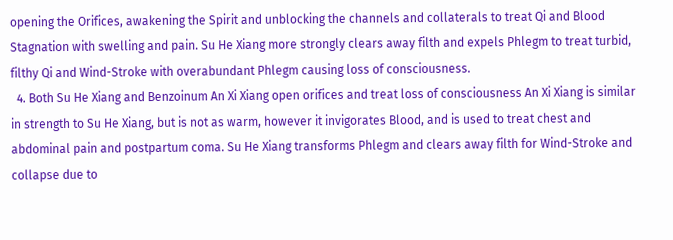opening the Orifices, awakening the Spirit and unblocking the channels and collaterals to treat Qi and Blood Stagnation with swelling and pain. Su He Xiang more strongly clears away filth and expels Phlegm to treat turbid, filthy Qi and Wind-Stroke with overabundant Phlegm causing loss of consciousness.
  4. Both Su He Xiang and Benzoinum An Xi Xiang open orifices and treat loss of consciousness An Xi Xiang is similar in strength to Su He Xiang, but is not as warm, however it invigorates Blood, and is used to treat chest and abdominal pain and postpartum coma. Su He Xiang transforms Phlegm and clears away filth for Wind-Stroke and collapse due to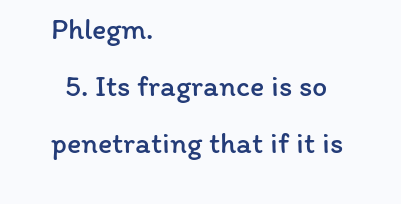Phlegm.
  5. Its fragrance is so penetrating that if it is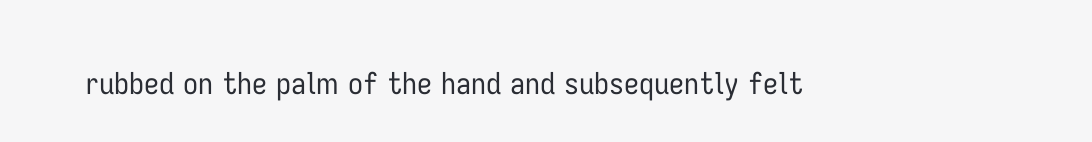rubbed on the palm of the hand and subsequently felt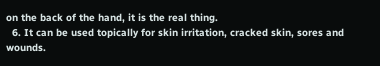on the back of the hand, it is the real thing.
  6. It can be used topically for skin irritation, cracked skin, sores and wounds.